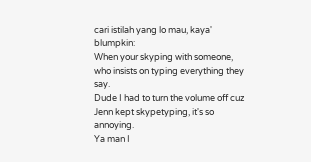cari istilah yang lo mau, kaya' blumpkin:
When your skyping with someone, who insists on typing everything they say.
Dude I had to turn the volume off cuz Jenn kept skypetyping, it's so annoying.
Ya man I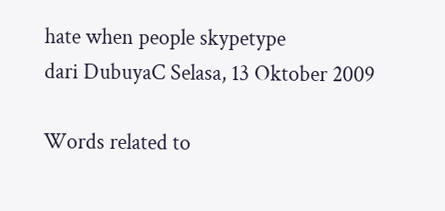hate when people skypetype
dari DubuyaC Selasa, 13 Oktober 2009

Words related to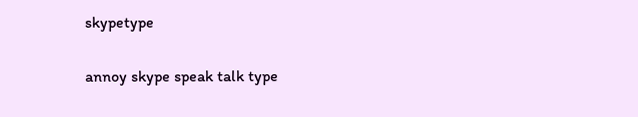skypetype

annoy skype speak talk type